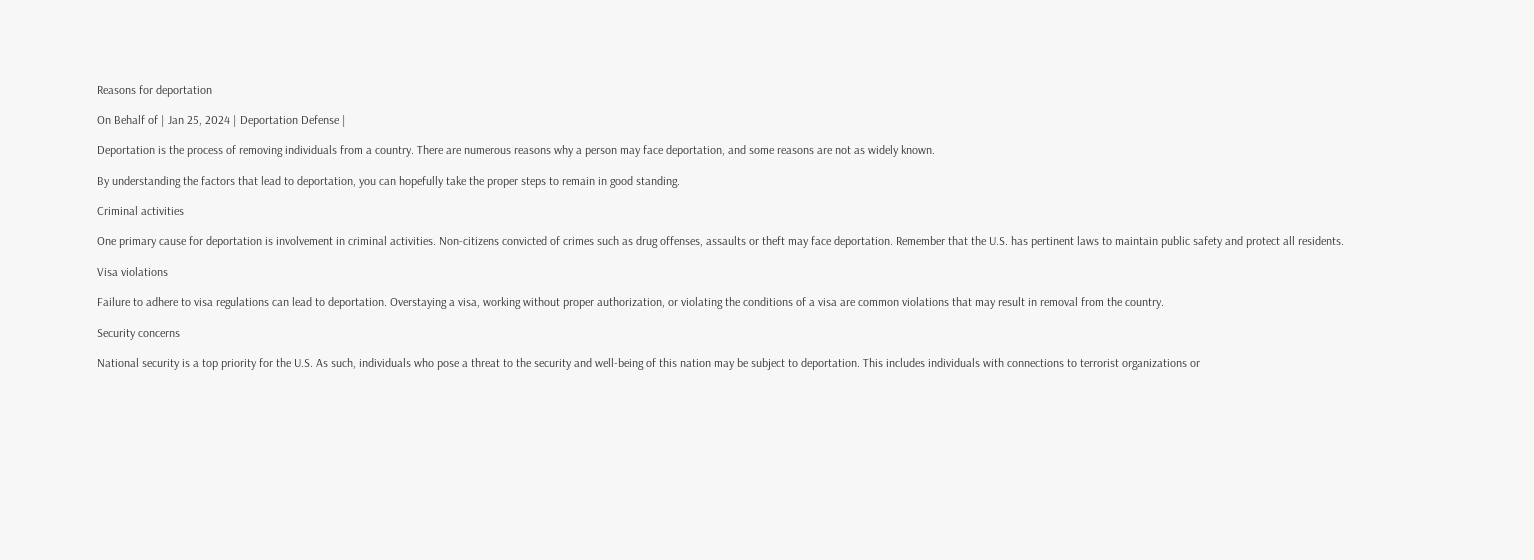Reasons for deportation

On Behalf of | Jan 25, 2024 | Deportation Defense |

Deportation is the process of removing individuals from a country. There are numerous reasons why a person may face deportation, and some reasons are not as widely known.

By understanding the factors that lead to deportation, you can hopefully take the proper steps to remain in good standing.

Criminal activities

One primary cause for deportation is involvement in criminal activities. Non-citizens convicted of crimes such as drug offenses, assaults or theft may face deportation. Remember that the U.S. has pertinent laws to maintain public safety and protect all residents.

Visa violations

Failure to adhere to visa regulations can lead to deportation. Overstaying a visa, working without proper authorization, or violating the conditions of a visa are common violations that may result in removal from the country.

Security concerns

National security is a top priority for the U.S. As such, individuals who pose a threat to the security and well-being of this nation may be subject to deportation. This includes individuals with connections to terrorist organizations or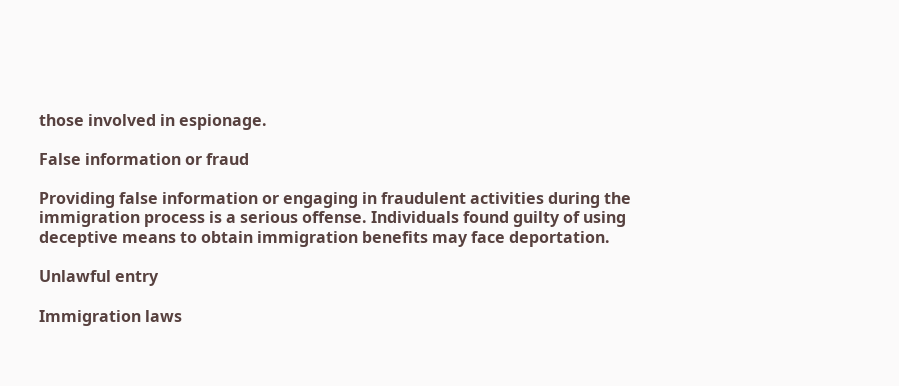those involved in espionage.

False information or fraud

Providing false information or engaging in fraudulent activities during the immigration process is a serious offense. Individuals found guilty of using deceptive means to obtain immigration benefits may face deportation.

Unlawful entry

Immigration laws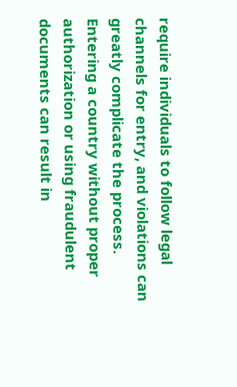require individuals to follow legal channels for entry, and violations can greatly complicate the process. Entering a country without proper authorization or using fraudulent documents can result in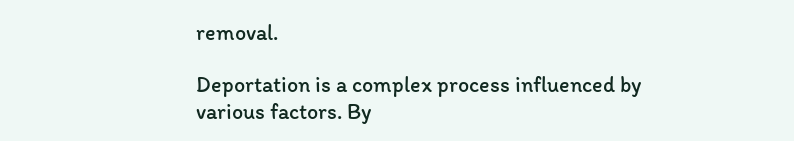removal.

Deportation is a complex process influenced by various factors. By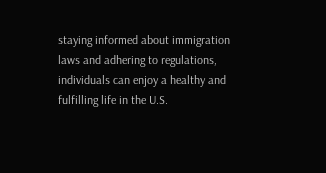staying informed about immigration laws and adhering to regulations, individuals can enjoy a healthy and fulfilling life in the U.S.